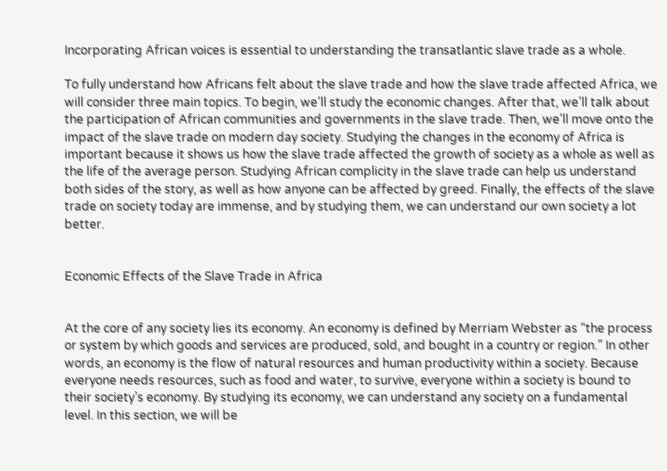Incorporating African voices is essential to understanding the transatlantic slave trade as a whole.

To fully understand how Africans felt about the slave trade and how the slave trade affected Africa, we will consider three main topics. To begin, we’ll study the economic changes. After that, we’ll talk about the participation of African communities and governments in the slave trade. Then, we’ll move onto the impact of the slave trade on modern day society. Studying the changes in the economy of Africa is important because it shows us how the slave trade affected the growth of society as a whole as well as the life of the average person. Studying African complicity in the slave trade can help us understand both sides of the story, as well as how anyone can be affected by greed. Finally, the effects of the slave trade on society today are immense, and by studying them, we can understand our own society a lot better.


Economic Effects of the Slave Trade in Africa


At the core of any society lies its economy. An economy is defined by Merriam Webster as “the process or system by which goods and services are produced, sold, and bought in a country or region.” In other words, an economy is the flow of natural resources and human productivity within a society. Because everyone needs resources, such as food and water, to survive, everyone within a society is bound to their society’s economy. By studying its economy, we can understand any society on a fundamental level. In this section, we will be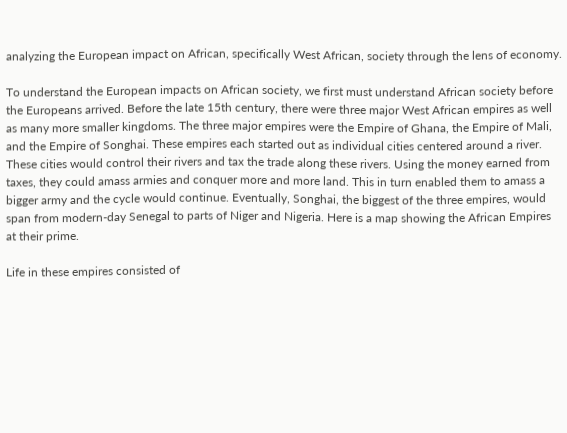analyzing the European impact on African, specifically West African, society through the lens of economy.

To understand the European impacts on African society, we first must understand African society before the Europeans arrived. Before the late 15th century, there were three major West African empires as well as many more smaller kingdoms. The three major empires were the Empire of Ghana, the Empire of Mali, and the Empire of Songhai. These empires each started out as individual cities centered around a river. These cities would control their rivers and tax the trade along these rivers. Using the money earned from taxes, they could amass armies and conquer more and more land. This in turn enabled them to amass a bigger army and the cycle would continue. Eventually, Songhai, the biggest of the three empires, would span from modern-day Senegal to parts of Niger and Nigeria. Here is a map showing the African Empires at their prime.

Life in these empires consisted of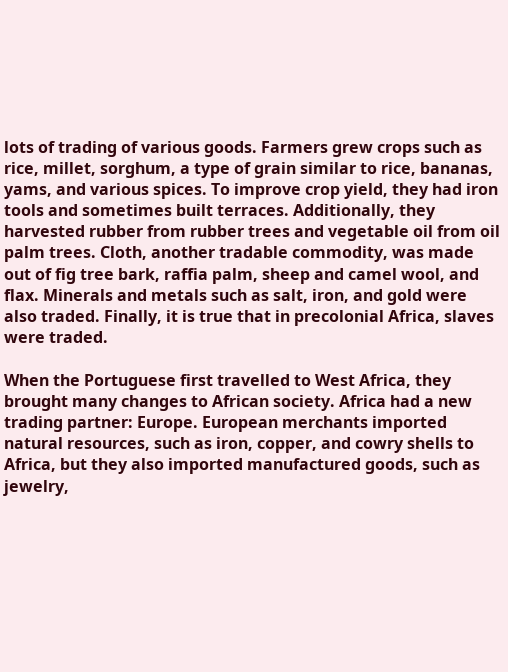lots of trading of various goods. Farmers grew crops such as rice, millet, sorghum, a type of grain similar to rice, bananas, yams, and various spices. To improve crop yield, they had iron tools and sometimes built terraces. Additionally, they harvested rubber from rubber trees and vegetable oil from oil palm trees. Cloth, another tradable commodity, was made out of fig tree bark, raffia palm, sheep and camel wool, and flax. Minerals and metals such as salt, iron, and gold were also traded. Finally, it is true that in precolonial Africa, slaves were traded.

When the Portuguese first travelled to West Africa, they brought many changes to African society. Africa had a new trading partner: Europe. European merchants imported natural resources, such as iron, copper, and cowry shells to Africa, but they also imported manufactured goods, such as jewelry,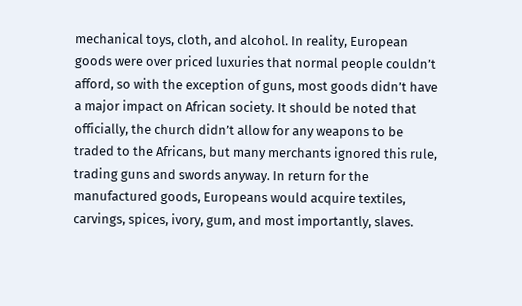mechanical toys, cloth, and alcohol. In reality, European goods were over priced luxuries that normal people couldn’t afford, so with the exception of guns, most goods didn’t have a major impact on African society. It should be noted that officially, the church didn’t allow for any weapons to be traded to the Africans, but many merchants ignored this rule, trading guns and swords anyway. In return for the manufactured goods, Europeans would acquire textiles, carvings, spices, ivory, gum, and most importantly, slaves.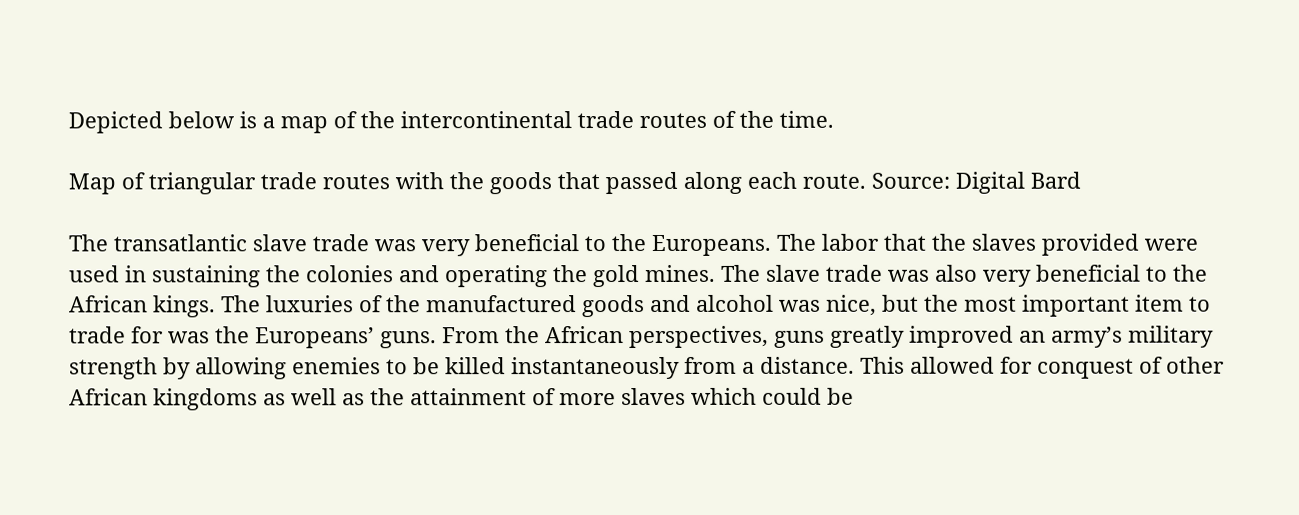Depicted below is a map of the intercontinental trade routes of the time.

Map of triangular trade routes with the goods that passed along each route. Source: Digital Bard

The transatlantic slave trade was very beneficial to the Europeans. The labor that the slaves provided were used in sustaining the colonies and operating the gold mines. The slave trade was also very beneficial to the African kings. The luxuries of the manufactured goods and alcohol was nice, but the most important item to trade for was the Europeans’ guns. From the African perspectives, guns greatly improved an army’s military strength by allowing enemies to be killed instantaneously from a distance. This allowed for conquest of other African kingdoms as well as the attainment of more slaves which could be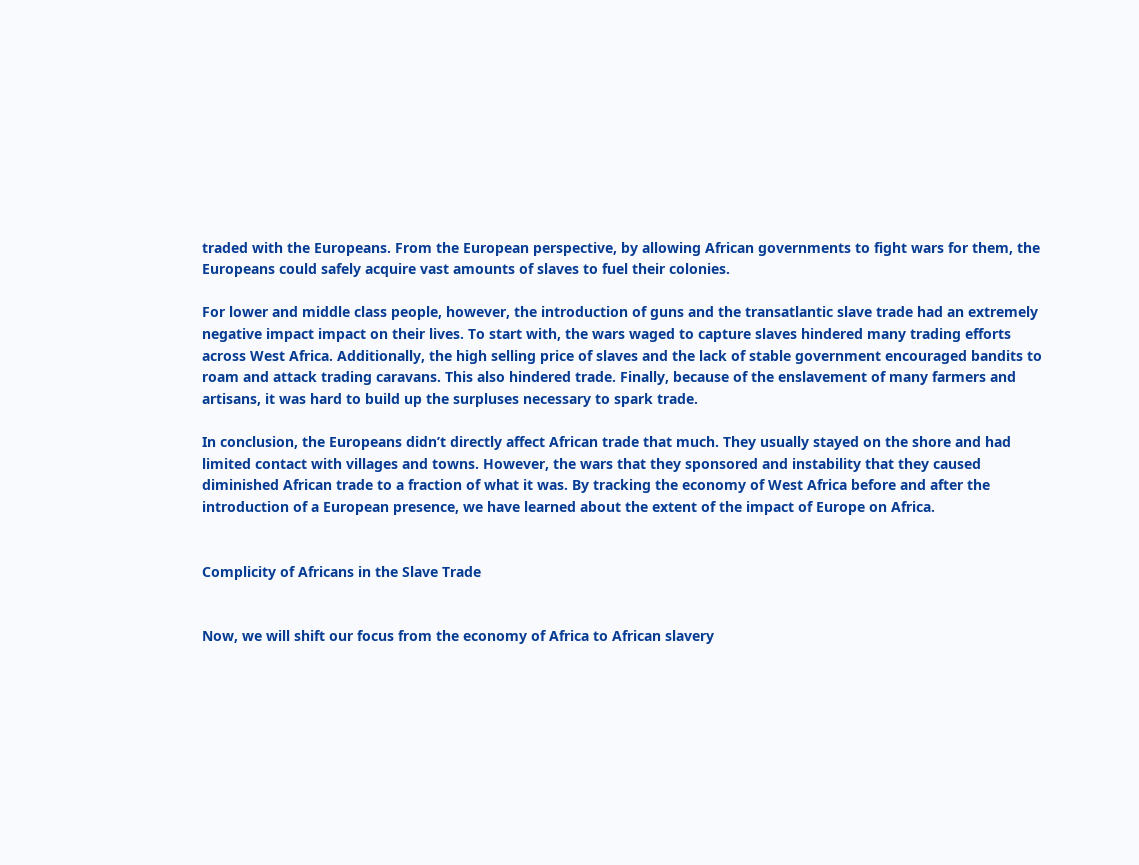traded with the Europeans. From the European perspective, by allowing African governments to fight wars for them, the Europeans could safely acquire vast amounts of slaves to fuel their colonies.

For lower and middle class people, however, the introduction of guns and the transatlantic slave trade had an extremely negative impact impact on their lives. To start with, the wars waged to capture slaves hindered many trading efforts across West Africa. Additionally, the high selling price of slaves and the lack of stable government encouraged bandits to roam and attack trading caravans. This also hindered trade. Finally, because of the enslavement of many farmers and artisans, it was hard to build up the surpluses necessary to spark trade.

In conclusion, the Europeans didn’t directly affect African trade that much. They usually stayed on the shore and had limited contact with villages and towns. However, the wars that they sponsored and instability that they caused diminished African trade to a fraction of what it was. By tracking the economy of West Africa before and after the introduction of a European presence, we have learned about the extent of the impact of Europe on Africa.


Complicity of Africans in the Slave Trade


Now, we will shift our focus from the economy of Africa to African slavery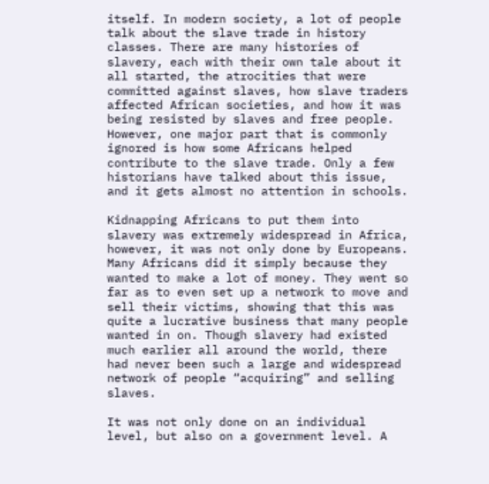itself. In modern society, a lot of people talk about the slave trade in history classes. There are many histories of slavery, each with their own tale about it all started, the atrocities that were committed against slaves, how slave traders affected African societies, and how it was being resisted by slaves and free people. However, one major part that is commonly ignored is how some Africans helped contribute to the slave trade. Only a few historians have talked about this issue, and it gets almost no attention in schools.

Kidnapping Africans to put them into slavery was extremely widespread in Africa, however, it was not only done by Europeans. Many Africans did it simply because they wanted to make a lot of money. They went so far as to even set up a network to move and sell their victims, showing that this was quite a lucrative business that many people wanted in on. Though slavery had existed much earlier all around the world, there had never been such a large and widespread network of people “acquiring” and selling slaves.

It was not only done on an individual level, but also on a government level. A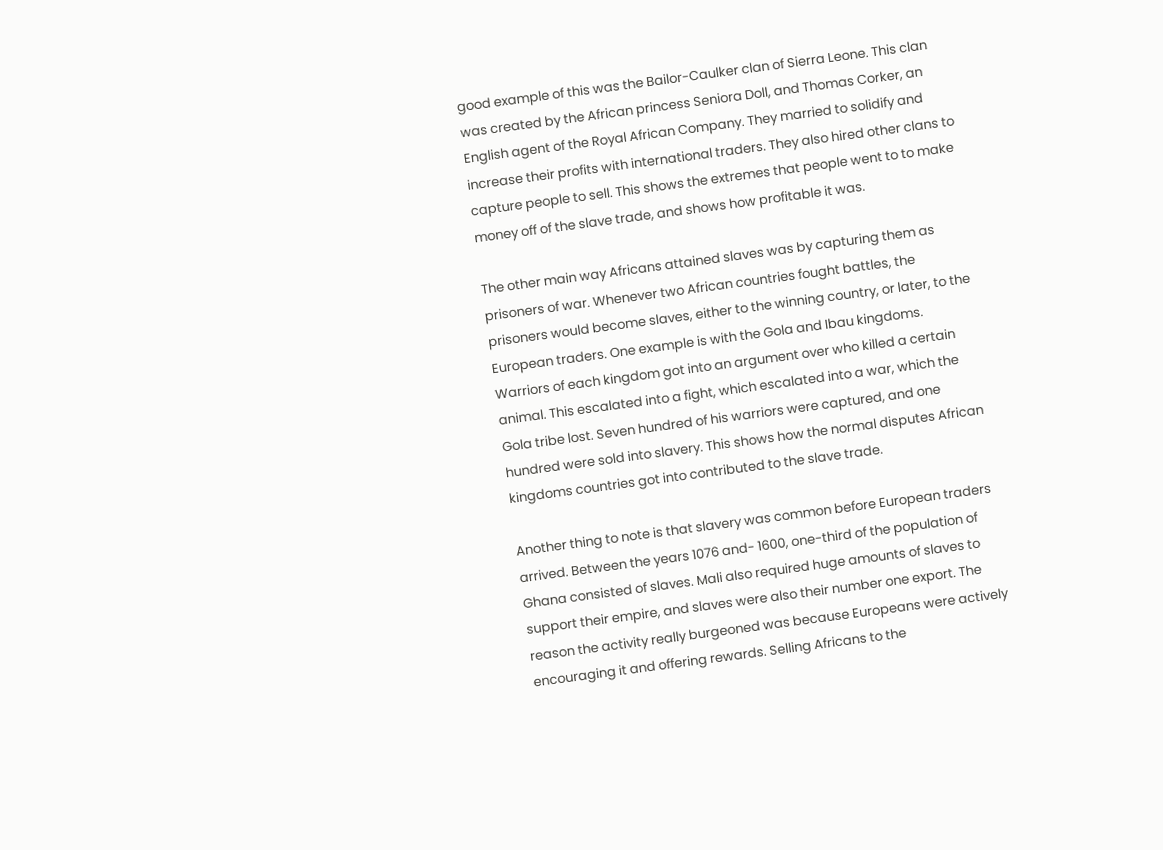good example of this was the Bailor-Caulker clan of Sierra Leone. This clan was created by the African princess Seniora Doll, and Thomas Corker, an English agent of the Royal African Company. They married to solidify and increase their profits with international traders. They also hired other clans to capture people to sell. This shows the extremes that people went to to make money off of the slave trade, and shows how profitable it was.

The other main way Africans attained slaves was by capturing them as prisoners of war. Whenever two African countries fought battles, the prisoners would become slaves, either to the winning country, or later, to the European traders. One example is with the Gola and Ibau kingdoms. Warriors of each kingdom got into an argument over who killed a certain animal. This escalated into a fight, which escalated into a war, which the Gola tribe lost. Seven hundred of his warriors were captured, and one hundred were sold into slavery. This shows how the normal disputes African kingdoms countries got into contributed to the slave trade.

Another thing to note is that slavery was common before European traders arrived. Between the years 1076 and- 1600, one-third of the population of Ghana consisted of slaves. Mali also required huge amounts of slaves to support their empire, and slaves were also their number one export. The reason the activity really burgeoned was because Europeans were actively encouraging it and offering rewards. Selling Africans to the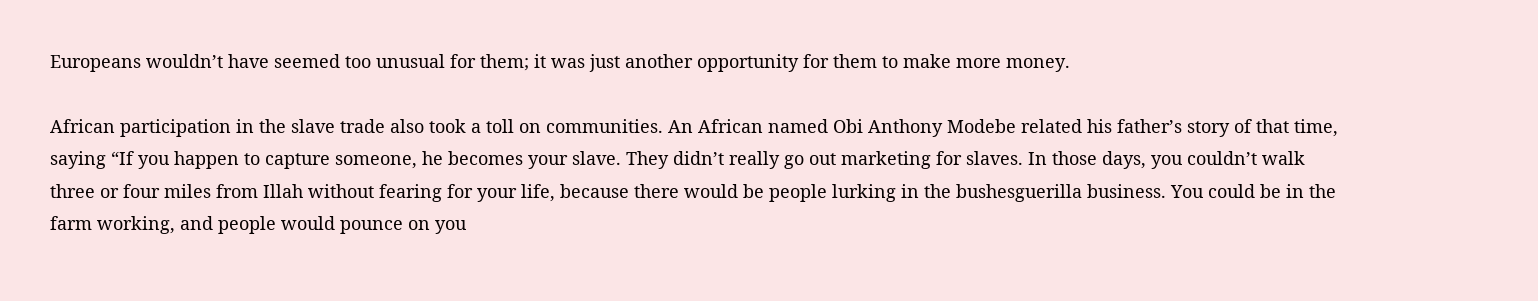Europeans wouldn’t have seemed too unusual for them; it was just another opportunity for them to make more money.

African participation in the slave trade also took a toll on communities. An African named Obi Anthony Modebe related his father’s story of that time, saying “If you happen to capture someone, he becomes your slave. They didn’t really go out marketing for slaves. In those days, you couldn’t walk three or four miles from Illah without fearing for your life, because there would be people lurking in the bushesguerilla business. You could be in the farm working, and people would pounce on you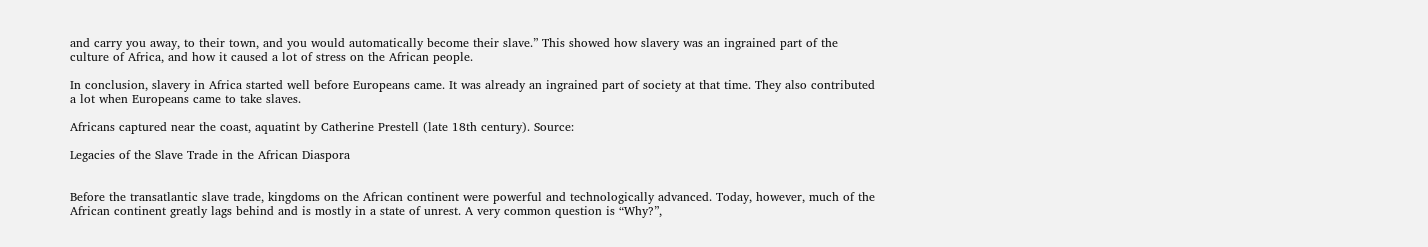and carry you away, to their town, and you would automatically become their slave.” This showed how slavery was an ingrained part of the culture of Africa, and how it caused a lot of stress on the African people.

In conclusion, slavery in Africa started well before Europeans came. It was already an ingrained part of society at that time. They also contributed a lot when Europeans came to take slaves.

Africans captured near the coast, aquatint by Catherine Prestell (late 18th century). Source:

Legacies of the Slave Trade in the African Diaspora


Before the transatlantic slave trade, kingdoms on the African continent were powerful and technologically advanced. Today, however, much of the African continent greatly lags behind and is mostly in a state of unrest. A very common question is “Why?”,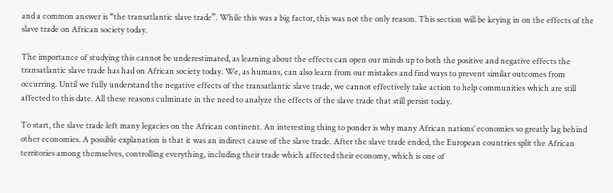and a common answer is “the transatlantic slave trade”. While this was a big factor, this was not the only reason. This section will be keying in on the effects of the slave trade on African society today.

The importance of studying this cannot be underestimated, as learning about the effects can open our minds up to both the positive and negative effects the transatlantic slave trade has had on African society today. We, as humans, can also learn from our mistakes and find ways to prevent similar outcomes from occurring. Until we fully understand the negative effects of the transatlantic slave trade, we cannot effectively take action to help communities which are still affected to this date. All these reasons culminate in the need to analyze the effects of the slave trade that still persist today.

To start, the slave trade left many legacies on the African continent. An interesting thing to ponder is why many African nations’ economies so greatly lag behind other economies. A possible explanation is that it was an indirect cause of the slave trade. After the slave trade ended, the European countries split the African territories among themselves, controlling everything, including their trade which affected their economy, which is one of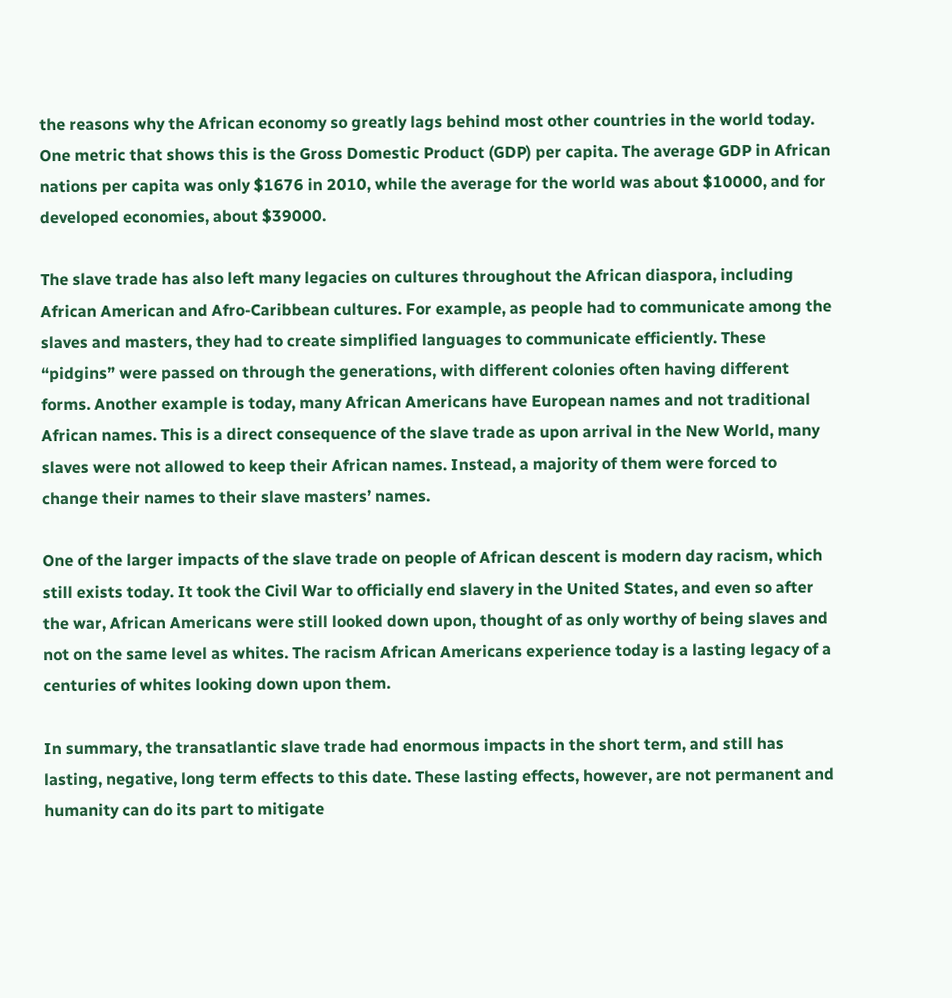the reasons why the African economy so greatly lags behind most other countries in the world today. One metric that shows this is the Gross Domestic Product (GDP) per capita. The average GDP in African nations per capita was only $1676 in 2010, while the average for the world was about $10000, and for developed economies, about $39000.

The slave trade has also left many legacies on cultures throughout the African diaspora, including African American and Afro-Caribbean cultures. For example, as people had to communicate among the slaves and masters, they had to create simplified languages to communicate efficiently. These “pidgins” were passed on through the generations, with different colonies often having different forms. Another example is today, many African Americans have European names and not traditional African names. This is a direct consequence of the slave trade as upon arrival in the New World, many slaves were not allowed to keep their African names. Instead, a majority of them were forced to change their names to their slave masters’ names.

One of the larger impacts of the slave trade on people of African descent is modern day racism, which still exists today. It took the Civil War to officially end slavery in the United States, and even so after the war, African Americans were still looked down upon, thought of as only worthy of being slaves and not on the same level as whites. The racism African Americans experience today is a lasting legacy of a centuries of whites looking down upon them.

In summary, the transatlantic slave trade had enormous impacts in the short term, and still has lasting, negative, long term effects to this date. These lasting effects, however, are not permanent and humanity can do its part to mitigate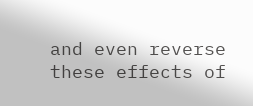and even reverse these effects of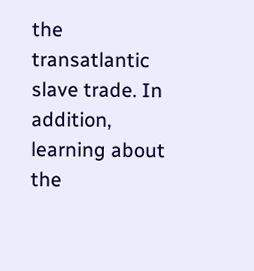the transatlantic slave trade. In addition, learning about the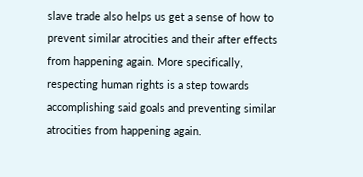slave trade also helps us get a sense of how to prevent similar atrocities and their after effects from happening again. More specifically, respecting human rights is a step towards accomplishing said goals and preventing similar atrocities from happening again.